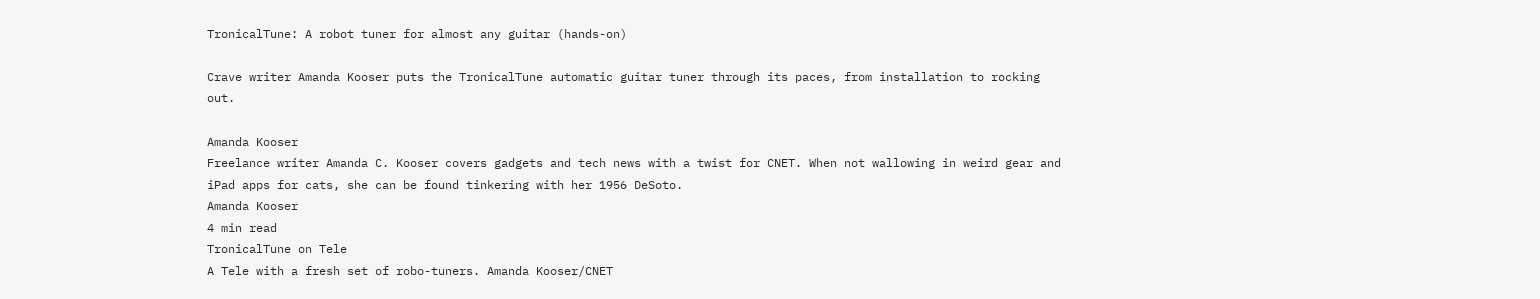TronicalTune: A robot tuner for almost any guitar (hands-on)

Crave writer Amanda Kooser puts the TronicalTune automatic guitar tuner through its paces, from installation to rocking out.

Amanda Kooser
Freelance writer Amanda C. Kooser covers gadgets and tech news with a twist for CNET. When not wallowing in weird gear and iPad apps for cats, she can be found tinkering with her 1956 DeSoto.
Amanda Kooser
4 min read
TronicalTune on Tele
A Tele with a fresh set of robo-tuners. Amanda Kooser/CNET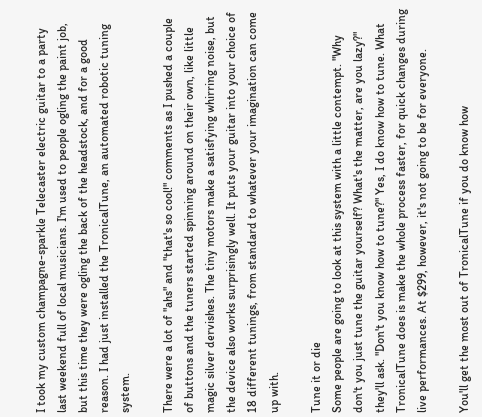I took my custom champagne-sparkle Telecaster electric guitar to a party last weekend full of local musicians. I'm used to people ogling the paint job, but this time they were ogling the back of the headstock, and for a good reason. I had just installed the TronicalTune, an automated robotic tuning system.

There were a lot of "ahs" and "that's so cool!" comments as I pushed a couple of buttons and the tuners started spinning around on their own, like little magic silver dervishes. The tiny motors make a satisfying whirring noise, but the device also works surprisingly well. It puts your guitar into your choice of 18 different tunings, from standard to whatever your imagination can come up with.

Tune it or die
Some people are going to look at this system with a little contempt. "Why don't you just tune the guitar yourself? What's the matter, are you lazy?" they'll ask. "Don't you know how to tune?" Yes, I do know how to tune. What TronicalTune does is make the whole process faster, for quick changes during live performances. At $299, however, it's not going to be for everyone.

You'll get the most out of TronicalTune if you do know how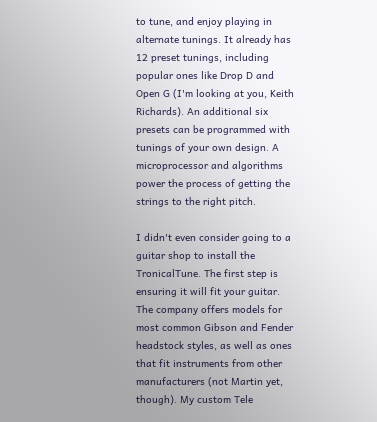to tune, and enjoy playing in alternate tunings. It already has 12 preset tunings, including popular ones like Drop D and Open G (I'm looking at you, Keith Richards). An additional six presets can be programmed with tunings of your own design. A microprocessor and algorithms power the process of getting the strings to the right pitch.

I didn't even consider going to a guitar shop to install the TronicalTune. The first step is ensuring it will fit your guitar. The company offers models for most common Gibson and Fender headstock styles, as well as ones that fit instruments from other manufacturers (not Martin yet, though). My custom Tele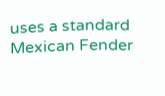uses a standard Mexican Fender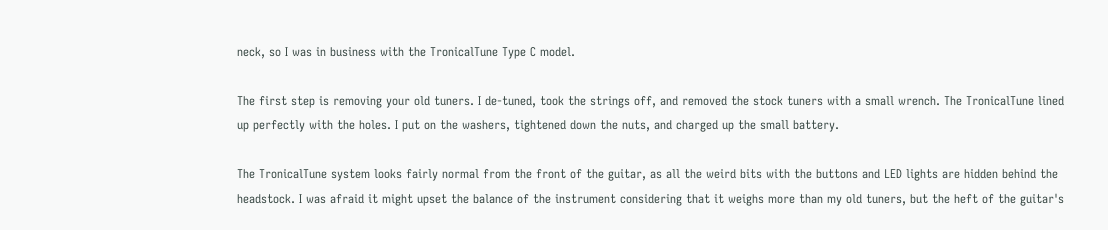neck, so I was in business with the TronicalTune Type C model.

The first step is removing your old tuners. I de-tuned, took the strings off, and removed the stock tuners with a small wrench. The TronicalTune lined up perfectly with the holes. I put on the washers, tightened down the nuts, and charged up the small battery.

The TronicalTune system looks fairly normal from the front of the guitar, as all the weird bits with the buttons and LED lights are hidden behind the headstock. I was afraid it might upset the balance of the instrument considering that it weighs more than my old tuners, but the heft of the guitar's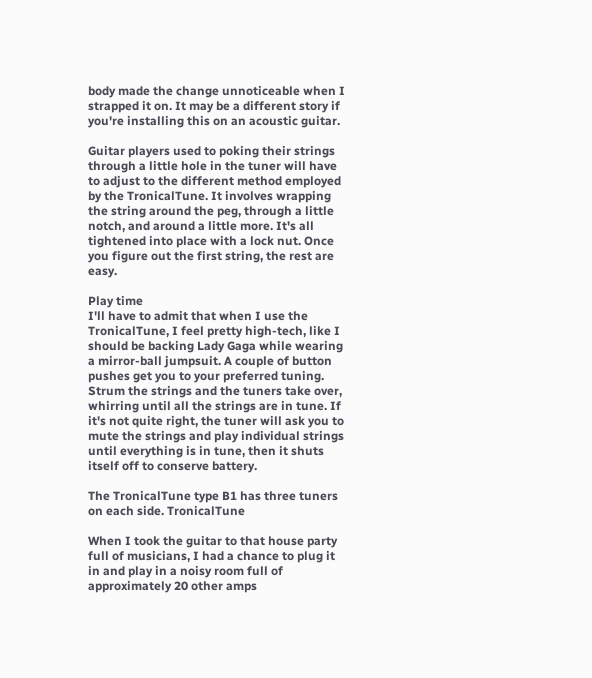body made the change unnoticeable when I strapped it on. It may be a different story if you're installing this on an acoustic guitar.

Guitar players used to poking their strings through a little hole in the tuner will have to adjust to the different method employed by the TronicalTune. It involves wrapping the string around the peg, through a little notch, and around a little more. It's all tightened into place with a lock nut. Once you figure out the first string, the rest are easy.

Play time
I'll have to admit that when I use the TronicalTune, I feel pretty high-tech, like I should be backing Lady Gaga while wearing a mirror-ball jumpsuit. A couple of button pushes get you to your preferred tuning. Strum the strings and the tuners take over, whirring until all the strings are in tune. If it's not quite right, the tuner will ask you to mute the strings and play individual strings until everything is in tune, then it shuts itself off to conserve battery.

The TronicalTune type B1 has three tuners on each side. TronicalTune

When I took the guitar to that house party full of musicians, I had a chance to plug it in and play in a noisy room full of approximately 20 other amps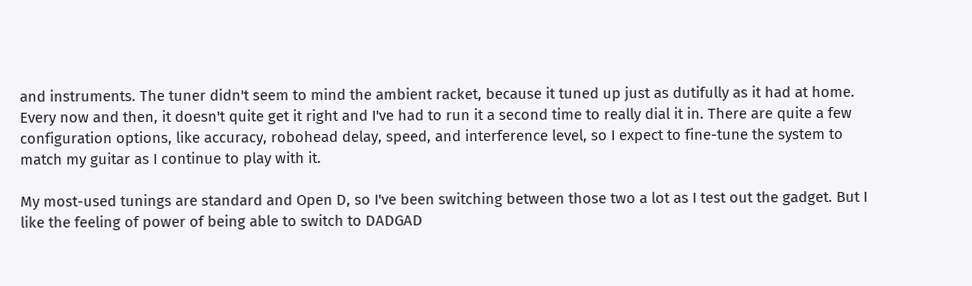and instruments. The tuner didn't seem to mind the ambient racket, because it tuned up just as dutifully as it had at home. Every now and then, it doesn't quite get it right and I've had to run it a second time to really dial it in. There are quite a few configuration options, like accuracy, robohead delay, speed, and interference level, so I expect to fine-tune the system to match my guitar as I continue to play with it.

My most-used tunings are standard and Open D, so I've been switching between those two a lot as I test out the gadget. But I like the feeling of power of being able to switch to DADGAD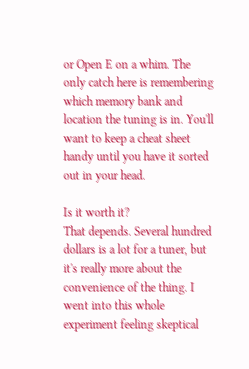or Open E on a whim. The only catch here is remembering which memory bank and location the tuning is in. You'll want to keep a cheat sheet handy until you have it sorted out in your head.

Is it worth it?
That depends. Several hundred dollars is a lot for a tuner, but it's really more about the convenience of the thing. I went into this whole experiment feeling skeptical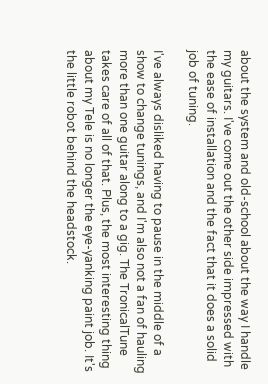about the system and old-school about the way I handle my guitars. I've come out the other side impressed with the ease of installation and the fact that it does a solid job of tuning.

I've always disliked having to pause in the middle of a show to change tunings, and I'm also not a fan of hauling more than one guitar along to a gig. The TronicalTune takes care of all of that. Plus, the most interesting thing about my Tele is no longer the eye-yanking paint job. It's the little robot behind the headstock.